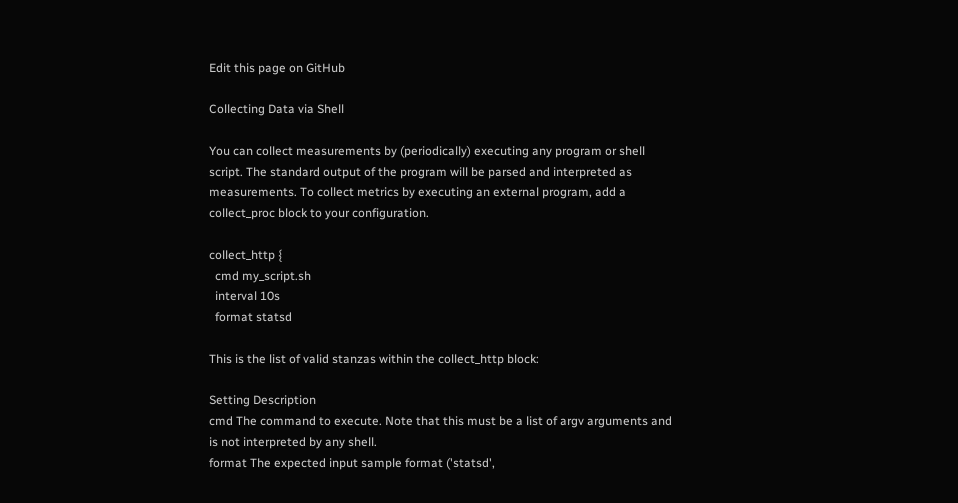Edit this page on GitHub

Collecting Data via Shell

You can collect measurements by (periodically) executing any program or shell script. The standard output of the program will be parsed and interpreted as measurements. To collect metrics by executing an external program, add a collect_proc block to your configuration.

collect_http {
  cmd my_script.sh
  interval 10s
  format statsd

This is the list of valid stanzas within the collect_http block:

Setting Description
cmd The command to execute. Note that this must be a list of argv arguments and is not interpreted by any shell.
format The expected input sample format ('statsd',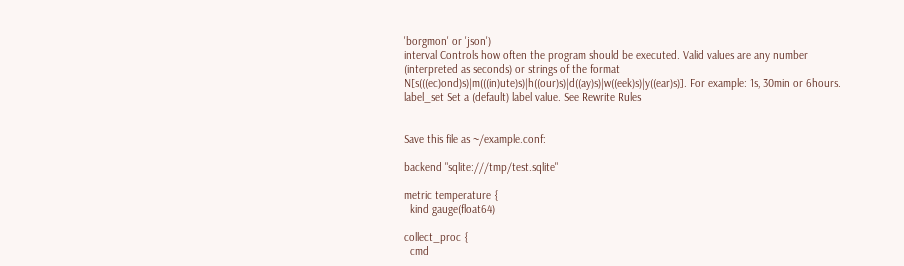'borgmon' or 'json')
interval Controls how often the program should be executed. Valid values are any number (interpreted as seconds) or strings of the format N[s(((ec)ond)s)|m(((in)ute)s)|h((our)s)|d((ay)s)|w((eek)s)|y((ear)s)]. For example: 1s, 30min or 6hours.
label_set Set a (default) label value. See Rewrite Rules


Save this file as ~/example.conf:

backend "sqlite:///tmp/test.sqlite"

metric temperature {
  kind gauge(float64)

collect_proc {
  cmd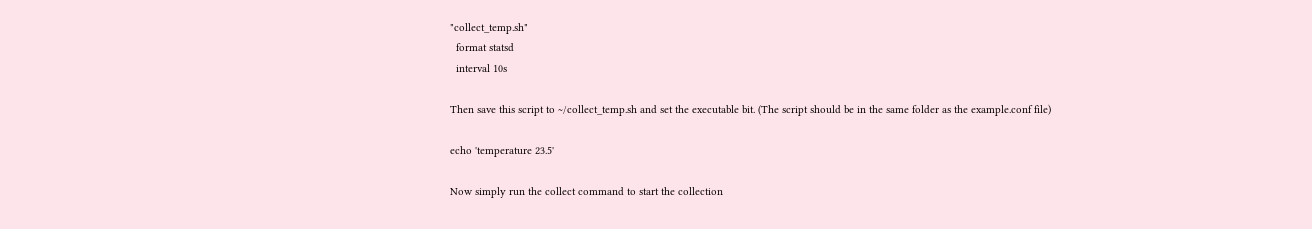"collect_temp.sh"
  format statsd
  interval 10s

Then save this script to ~/collect_temp.sh and set the executable bit. (The script should be in the same folder as the example.conf file)

echo 'temperature 23.5'

Now simply run the collect command to start the collection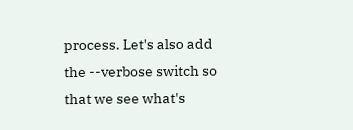process. Let's also add the --verbose switch so that we see what's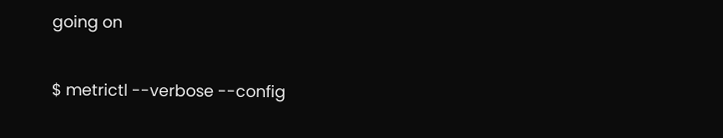going on

$ metrictl --verbose --config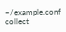~/example.conf collect